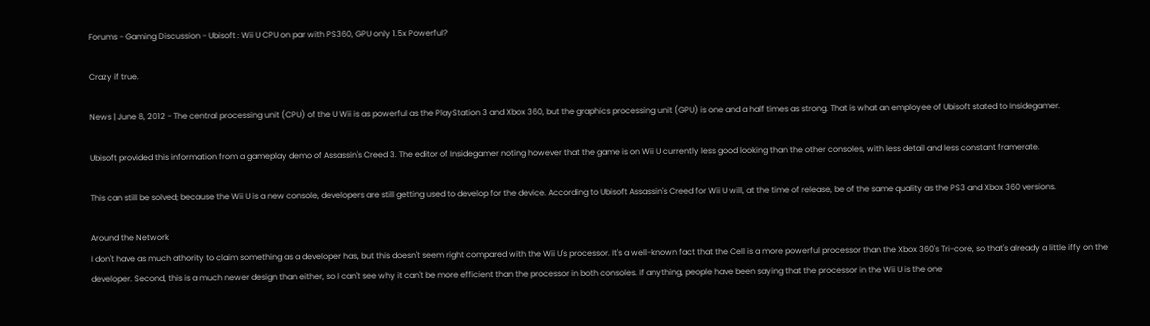Forums - Gaming Discussion - Ubisoft : Wii U CPU on par with PS360, GPU only 1.5x Powerful?

Crazy if true.

News | June 8, 2012 - The central processing unit (CPU) of the U Wii is as powerful as the PlayStation 3 and Xbox 360, but the graphics processing unit (GPU) is one and a half times as strong. That is what an employee of Ubisoft stated to Insidegamer.

Ubisoft provided this information from a gameplay demo of Assassin's Creed 3. The editor of Insidegamer noting however that the game is on Wii U currently less good looking than the other consoles, with less detail and less constant framerate.

This can still be solved; because the Wii U is a new console, developers are still getting used to develop for the device. According to Ubisoft Assassin's Creed for Wii U will, at the time of release, be of the same quality as the PS3 and Xbox 360 versions.

Around the Network
I don't have as much athority to claim something as a developer has, but this doesn't seem right compared with the Wii U's processor. It's a well-known fact that the Cell is a more powerful processor than the Xbox 360's Tri-core, so that's already a little iffy on the developer. Second, this is a much newer design than either, so I can't see why it can't be more efficient than the processor in both consoles. If anything, people have been saying that the processor in the Wii U is the one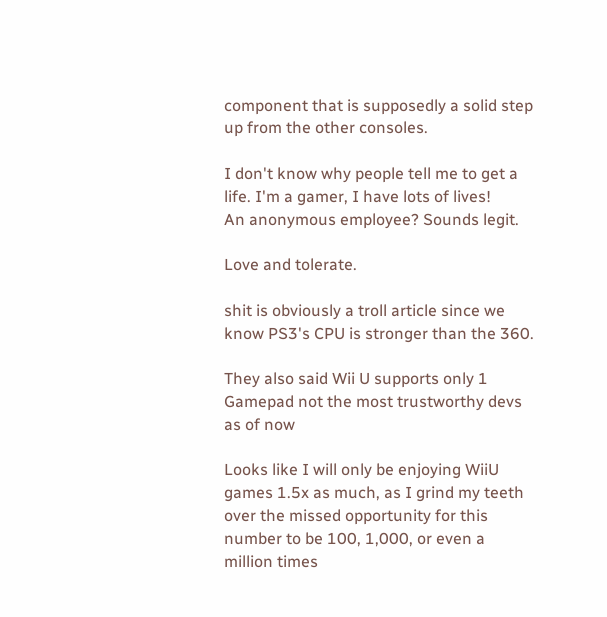component that is supposedly a solid step up from the other consoles.

I don't know why people tell me to get a life. I'm a gamer, I have lots of lives!
An anonymous employee? Sounds legit.

Love and tolerate.

shit is obviously a troll article since we know PS3's CPU is stronger than the 360.

They also said Wii U supports only 1 Gamepad not the most trustworthy devs as of now

Looks like I will only be enjoying WiiU games 1.5x as much, as I grind my teeth over the missed opportunity for this number to be 100, 1,000, or even a million times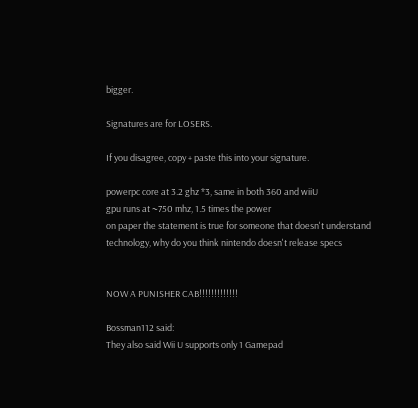bigger.

Signatures are for LOSERS.

If you disagree, copy + paste this into your signature.

powerpc core at 3.2 ghz *3, same in both 360 and wiiU
gpu runs at ~750 mhz, 1.5 times the power
on paper the statement is true for someone that doesn't understand technology, why do you think nintendo doesn't release specs


NOW A PUNISHER CAB!!!!!!!!!!!!!

Bossman112 said:
They also said Wii U supports only 1 Gamepad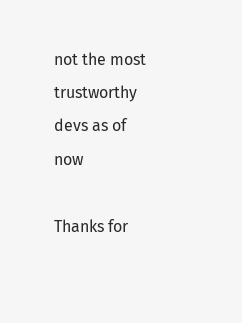not the most trustworthy devs as of now

Thanks for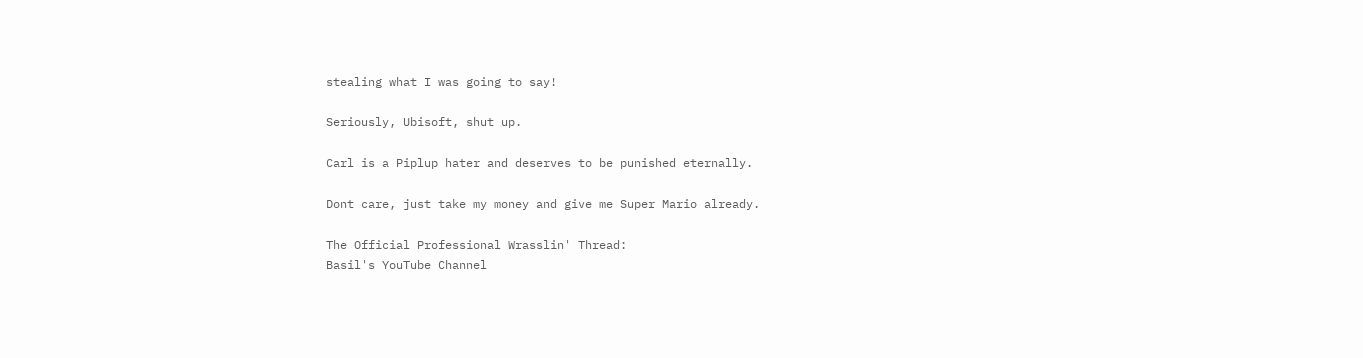stealing what I was going to say!

Seriously, Ubisoft, shut up.

Carl is a Piplup hater and deserves to be punished eternally.

Dont care, just take my money and give me Super Mario already.

The Official Professional Wrasslin' Thread:
Basil's YouTube Channel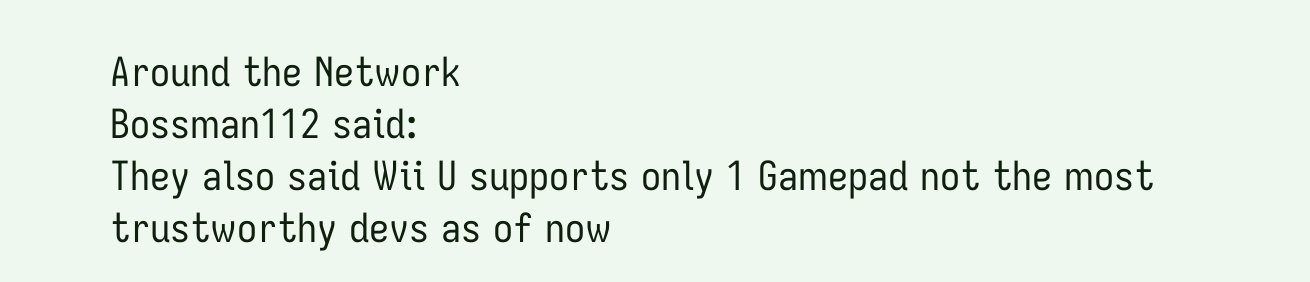Around the Network
Bossman112 said:
They also said Wii U supports only 1 Gamepad not the most trustworthy devs as of now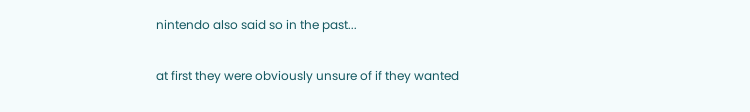nintendo also said so in the past...

at first they were obviously unsure of if they wanted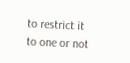to restrict it to one or not